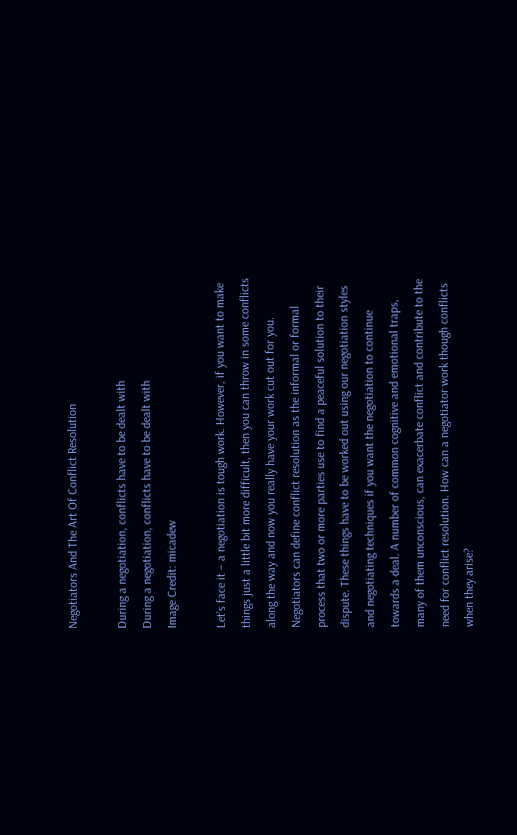Negotiators And The Art Of Conflict Resolution

During a negotiation, conflicts have to be dealt with
During a negotiation, conflicts have to be dealt with
Image Credit: micadew

Let’s face it – a negotiation is tough work. However, if you want to make things just a little bit more difficult, then you can throw in some conflicts along the way and now you really have your work cut out for you. Negotiators can define conflict resolution as the informal or formal process that two or more parties use to find a peaceful solution to their dispute. These things have to be worked out using our negotiation styles and negotiating techniques if you want the negotiation to continue towards a deal. A number of common cognitive and emotional traps, many of them unconscious, can exacerbate conflict and contribute to the need for conflict resolution. How can a negotiator work though conflicts when they arise?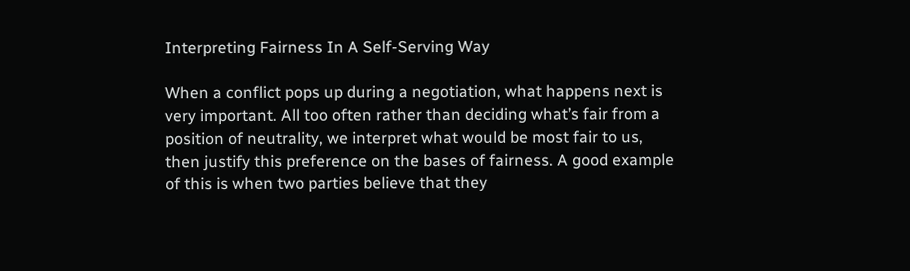Interpreting Fairness In A Self-Serving Way

When a conflict pops up during a negotiation, what happens next is very important. All too often rather than deciding what’s fair from a position of neutrality, we interpret what would be most fair to us, then justify this preference on the bases of fairness. A good example of this is when two parties believe that they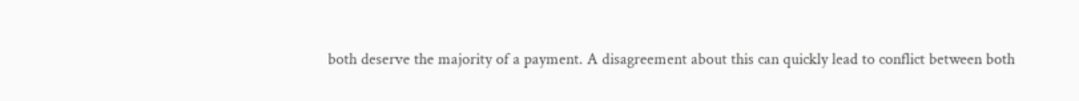both deserve the majority of a payment. A disagreement about this can quickly lead to conflict between both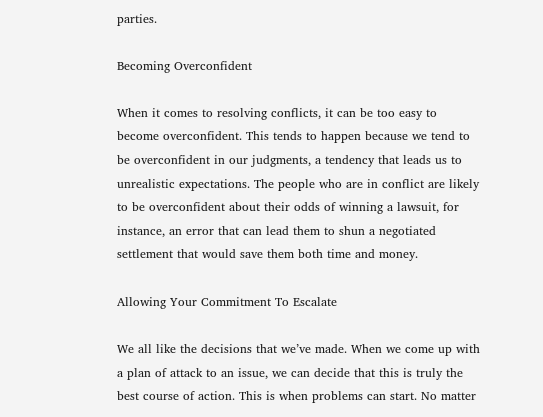parties.

Becoming Overconfident

When it comes to resolving conflicts, it can be too easy to become overconfident. This tends to happen because we tend to be overconfident in our judgments, a tendency that leads us to unrealistic expectations. The people who are in conflict are likely to be overconfident about their odds of winning a lawsuit, for instance, an error that can lead them to shun a negotiated settlement that would save them both time and money.

Allowing Your Commitment To Escalate

We all like the decisions that we’ve made. When we come up with a plan of attack to an issue, we can decide that this is truly the best course of action. This is when problems can start. No matter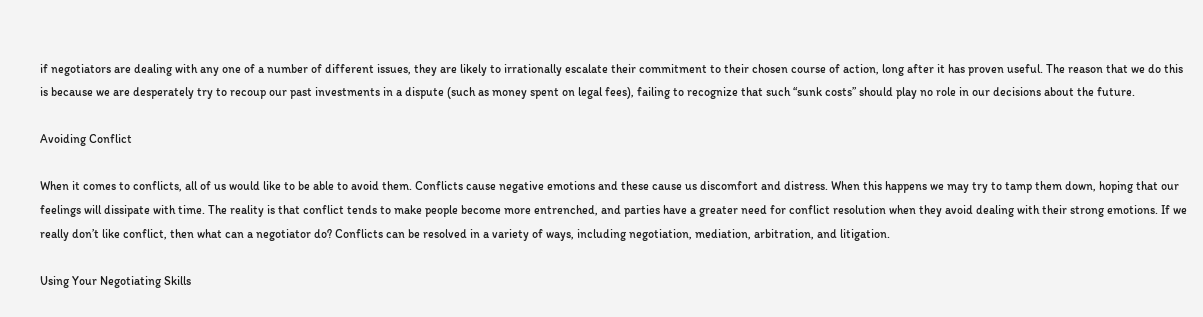if negotiators are dealing with any one of a number of different issues, they are likely to irrationally escalate their commitment to their chosen course of action, long after it has proven useful. The reason that we do this is because we are desperately try to recoup our past investments in a dispute (such as money spent on legal fees), failing to recognize that such “sunk costs” should play no role in our decisions about the future.

Avoiding Conflict

When it comes to conflicts, all of us would like to be able to avoid them. Conflicts cause negative emotions and these cause us discomfort and distress. When this happens we may try to tamp them down, hoping that our feelings will dissipate with time. The reality is that conflict tends to make people become more entrenched, and parties have a greater need for conflict resolution when they avoid dealing with their strong emotions. If we really don’t like conflict, then what can a negotiator do? Conflicts can be resolved in a variety of ways, including negotiation, mediation, arbitration, and litigation.

Using Your Negotiating Skills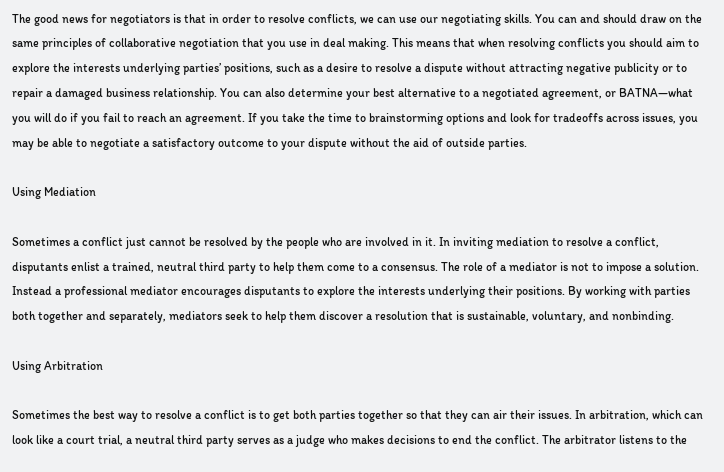The good news for negotiators is that in order to resolve conflicts, we can use our negotiating skills. You can and should draw on the same principles of collaborative negotiation that you use in deal making. This means that when resolving conflicts you should aim to explore the interests underlying parties’ positions, such as a desire to resolve a dispute without attracting negative publicity or to repair a damaged business relationship. You can also determine your best alternative to a negotiated agreement, or BATNA—what you will do if you fail to reach an agreement. If you take the time to brainstorming options and look for tradeoffs across issues, you may be able to negotiate a satisfactory outcome to your dispute without the aid of outside parties.

Using Mediation

Sometimes a conflict just cannot be resolved by the people who are involved in it. In inviting mediation to resolve a conflict, disputants enlist a trained, neutral third party to help them come to a consensus. The role of a mediator is not to impose a solution. Instead a professional mediator encourages disputants to explore the interests underlying their positions. By working with parties both together and separately, mediators seek to help them discover a resolution that is sustainable, voluntary, and nonbinding.

Using Arbitration

Sometimes the best way to resolve a conflict is to get both parties together so that they can air their issues. In arbitration, which can look like a court trial, a neutral third party serves as a judge who makes decisions to end the conflict. The arbitrator listens to the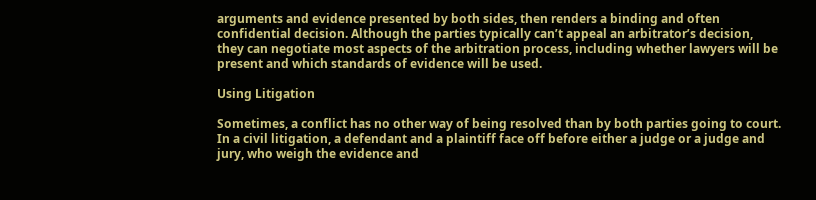arguments and evidence presented by both sides, then renders a binding and often confidential decision. Although the parties typically can’t appeal an arbitrator’s decision, they can negotiate most aspects of the arbitration process, including whether lawyers will be present and which standards of evidence will be used.

Using Litigation

Sometimes, a conflict has no other way of being resolved than by both parties going to court. In a civil litigation, a defendant and a plaintiff face off before either a judge or a judge and jury, who weigh the evidence and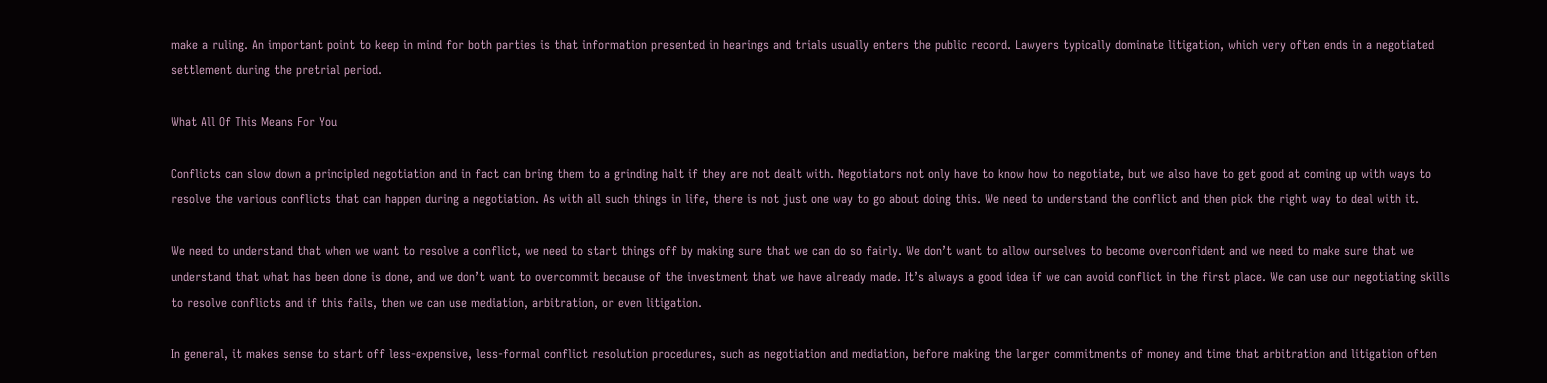make a ruling. An important point to keep in mind for both parties is that information presented in hearings and trials usually enters the public record. Lawyers typically dominate litigation, which very often ends in a negotiated settlement during the pretrial period.

What All Of This Means For You

Conflicts can slow down a principled negotiation and in fact can bring them to a grinding halt if they are not dealt with. Negotiators not only have to know how to negotiate, but we also have to get good at coming up with ways to resolve the various conflicts that can happen during a negotiation. As with all such things in life, there is not just one way to go about doing this. We need to understand the conflict and then pick the right way to deal with it.

We need to understand that when we want to resolve a conflict, we need to start things off by making sure that we can do so fairly. We don’t want to allow ourselves to become overconfident and we need to make sure that we understand that what has been done is done, and we don’t want to overcommit because of the investment that we have already made. It’s always a good idea if we can avoid conflict in the first place. We can use our negotiating skills to resolve conflicts and if this fails, then we can use mediation, arbitration, or even litigation.

In general, it makes sense to start off less-expensive, less-formal conflict resolution procedures, such as negotiation and mediation, before making the larger commitments of money and time that arbitration and litigation often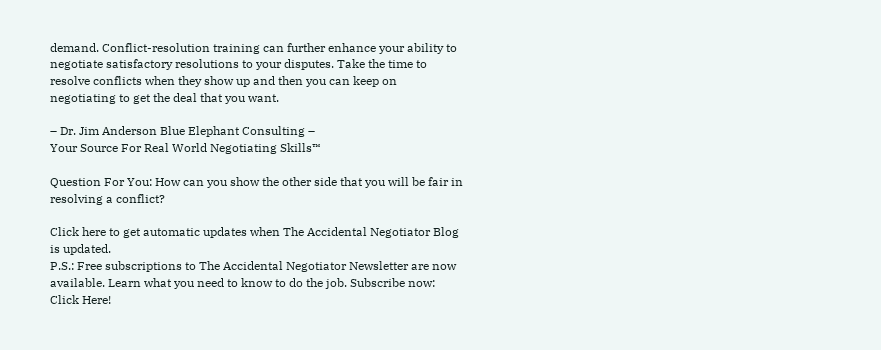demand. Conflict-resolution training can further enhance your ability to negotiate satisfactory resolutions to your disputes. Take the time to resolve conflicts when they show up and then you can keep on negotiating to get the deal that you want.

– Dr. Jim Anderson Blue Elephant Consulting –
Your Source For Real World Negotiating Skills™

Question For You: How can you show the other side that you will be fair in resolving a conflict?

Click here to get automatic updates when The Accidental Negotiator Blog is updated.
P.S.: Free subscriptions to The Accidental Negotiator Newsletter are now available. Learn what you need to know to do the job. Subscribe now: Click Here!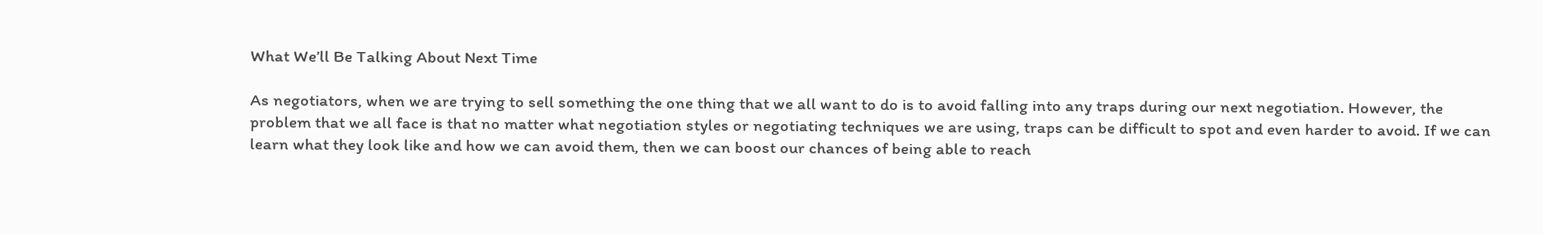What We’ll Be Talking About Next Time

As negotiators, when we are trying to sell something the one thing that we all want to do is to avoid falling into any traps during our next negotiation. However, the problem that we all face is that no matter what negotiation styles or negotiating techniques we are using, traps can be difficult to spot and even harder to avoid. If we can learn what they look like and how we can avoid them, then we can boost our chances of being able to reach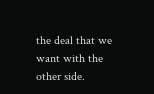the deal that we want with the other side.